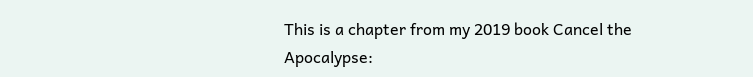This is a chapter from my 2019 book Cancel the Apocalypse: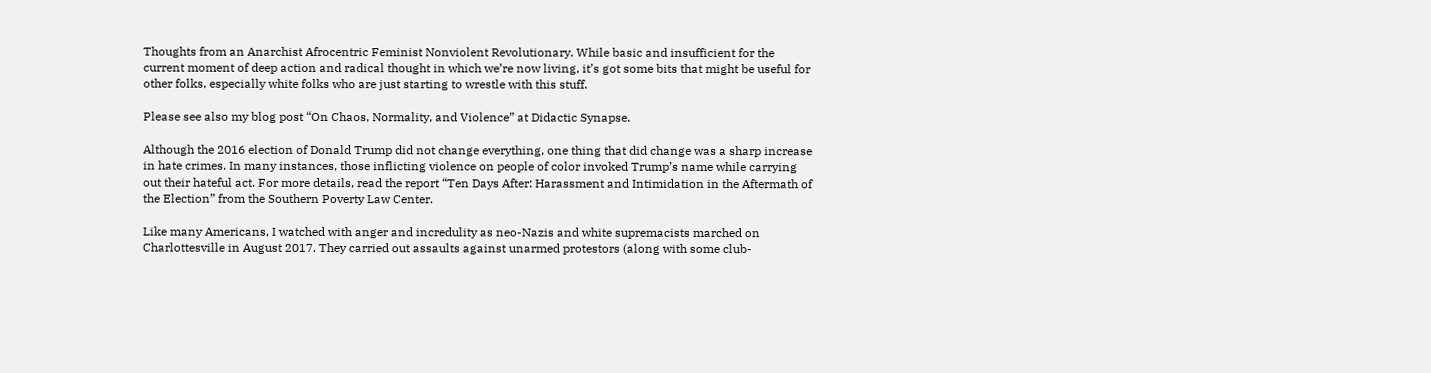Thoughts from an Anarchist Afrocentric Feminist Nonviolent Revolutionary. While basic and insufficient for the current moment of deep action and radical thought in which we’re now living, it’s got some bits that might be useful for other folks, especially white folks who are just starting to wrestle with this stuff.

Please see also my blog post “On Chaos, Normality, and Violence” at Didactic Synapse.

Although the 2016 election of Donald Trump did not change everything, one thing that did change was a sharp increase in hate crimes. In many instances, those inflicting violence on people of color invoked Trump’s name while carrying out their hateful act. For more details, read the report “Ten Days After: Harassment and Intimidation in the Aftermath of the Election” from the Southern Poverty Law Center.

Like many Americans, I watched with anger and incredulity as neo-Nazis and white supremacists marched on Charlottesville in August 2017. They carried out assaults against unarmed protestors (along with some club-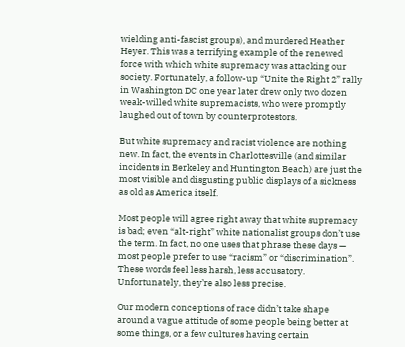wielding anti-fascist groups), and murdered Heather Heyer. This was a terrifying example of the renewed force with which white supremacy was attacking our society. Fortunately, a follow-up “Unite the Right 2” rally in Washington DC one year later drew only two dozen weak-willed white supremacists, who were promptly laughed out of town by counterprotestors.

But white supremacy and racist violence are nothing new. In fact, the events in Charlottesville (and similar incidents in Berkeley and Huntington Beach) are just the most visible and disgusting public displays of a sickness as old as America itself.

Most people will agree right away that white supremacy is bad; even “alt-right” white nationalist groups don’t use the term. In fact, no one uses that phrase these days — most people prefer to use “racism” or “discrimination”. These words feel less harsh, less accusatory. Unfortunately, they’re also less precise.

Our modern conceptions of race didn’t take shape around a vague attitude of some people being better at some things, or a few cultures having certain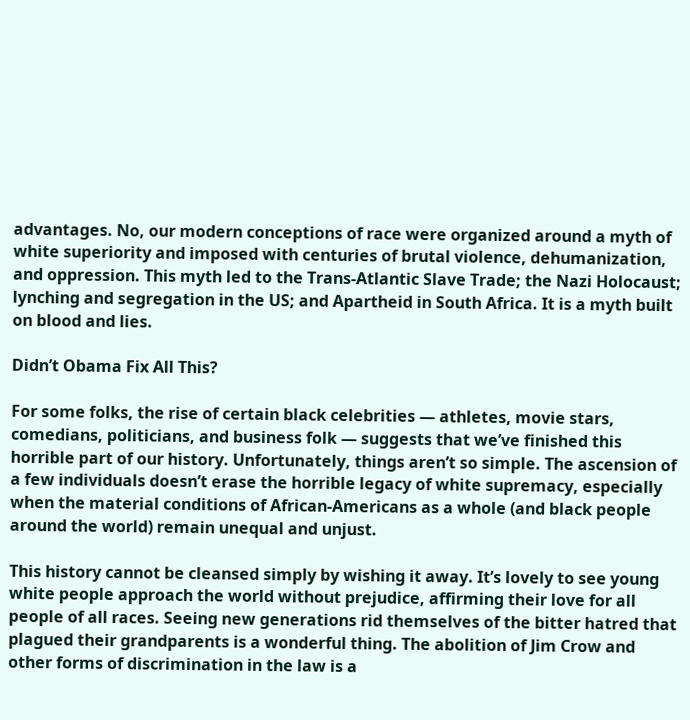advantages. No, our modern conceptions of race were organized around a myth of white superiority and imposed with centuries of brutal violence, dehumanization, and oppression. This myth led to the Trans-Atlantic Slave Trade; the Nazi Holocaust; lynching and segregation in the US; and Apartheid in South Africa. It is a myth built on blood and lies.

Didn’t Obama Fix All This?

For some folks, the rise of certain black celebrities — athletes, movie stars, comedians, politicians, and business folk — suggests that we’ve finished this horrible part of our history. Unfortunately, things aren’t so simple. The ascension of a few individuals doesn’t erase the horrible legacy of white supremacy, especially when the material conditions of African-Americans as a whole (and black people around the world) remain unequal and unjust.

This history cannot be cleansed simply by wishing it away. It’s lovely to see young white people approach the world without prejudice, affirming their love for all people of all races. Seeing new generations rid themselves of the bitter hatred that plagued their grandparents is a wonderful thing. The abolition of Jim Crow and other forms of discrimination in the law is a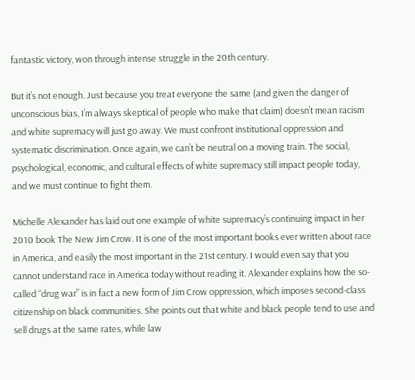fantastic victory, won through intense struggle in the 20th century.

But it’s not enough. Just because you treat everyone the same (and given the danger of unconscious bias, I’m always skeptical of people who make that claim) doesn’t mean racism and white supremacy will just go away. We must confront institutional oppression and systematic discrimination. Once again, we can’t be neutral on a moving train. The social, psychological, economic, and cultural effects of white supremacy still impact people today, and we must continue to fight them.

Michelle Alexander has laid out one example of white supremacy’s continuing impact in her 2010 book The New Jim Crow. It is one of the most important books ever written about race in America, and easily the most important in the 21st century. I would even say that you cannot understand race in America today without reading it. Alexander explains how the so-called “drug war” is in fact a new form of Jim Crow oppression, which imposes second-class citizenship on black communities. She points out that white and black people tend to use and sell drugs at the same rates, while law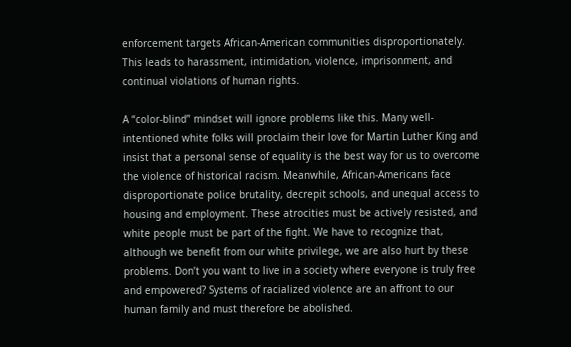enforcement targets African-American communities disproportionately. This leads to harassment, intimidation, violence, imprisonment, and continual violations of human rights.

A “color-blind” mindset will ignore problems like this. Many well-intentioned white folks will proclaim their love for Martin Luther King and insist that a personal sense of equality is the best way for us to overcome the violence of historical racism. Meanwhile, African-Americans face disproportionate police brutality, decrepit schools, and unequal access to housing and employment. These atrocities must be actively resisted, and white people must be part of the fight. We have to recognize that, although we benefit from our white privilege, we are also hurt by these problems. Don’t you want to live in a society where everyone is truly free and empowered? Systems of racialized violence are an affront to our human family and must therefore be abolished.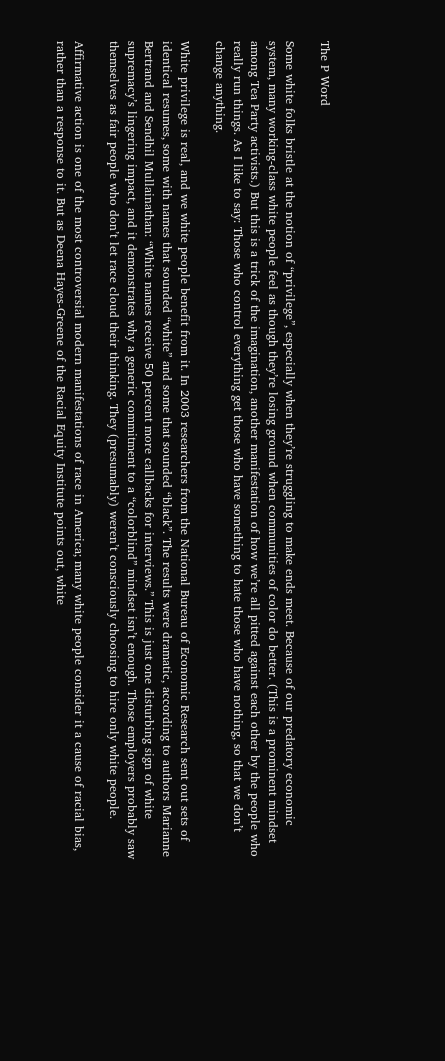The P Word

Some white folks bristle at the notion of “privilege”, especially when they’re struggling to make ends meet. Because of our predatory economic system, many working-class white people feel as though they’re losing ground when communities of color do better. (This is a prominent mindset among Tea Party activists.) But this is a trick of the imagination, another manifestation of how we’re all pitted against each other by the people who really run things. As I like to say: Those who control everything get those who have something to hate those who have nothing, so that we don’t change anything.

White privilege is real, and we white people benefit from it. In 2003 researchers from the National Bureau of Economic Research sent out sets of identical resumes, some with names that sounded “white” and some that sounded “black”. The results were dramatic, according to authors Marianne Bertrand and Sendhil Mullainathan: “White names receive 50 percent more callbacks for interviews.” This is just one disturbing sign of white supremacy’s lingering impact, and it demonstrates why a generic commitment to a “colorblind” mindset isn’t enough. Those employers probably saw themselves as fair people who don’t let race cloud their thinking. They (presumably) weren’t consciously choosing to hire only white people.

Affirmative action is one of the most controversial modern manifestations of race in America; many white people consider it a cause of racial bias, rather than a response to it. But as Deena Hayes-Greene of the Racial Equity Institute points out, white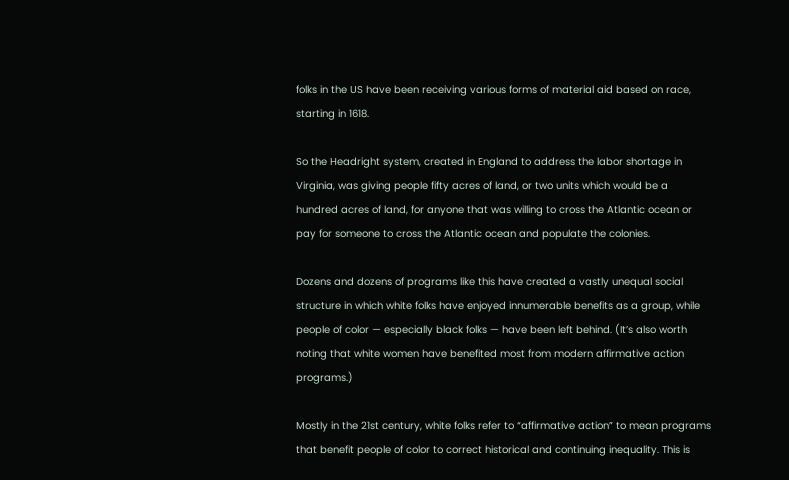folks in the US have been receiving various forms of material aid based on race, starting in 1618.

So the Headright system, created in England to address the labor shortage in Virginia, was giving people fifty acres of land, or two units which would be a hundred acres of land, for anyone that was willing to cross the Atlantic ocean or pay for someone to cross the Atlantic ocean and populate the colonies.

Dozens and dozens of programs like this have created a vastly unequal social structure in which white folks have enjoyed innumerable benefits as a group, while people of color — especially black folks — have been left behind. (It’s also worth noting that white women have benefited most from modern affirmative action programs.)

Mostly in the 21st century, white folks refer to “affirmative action” to mean programs that benefit people of color to correct historical and continuing inequality. This is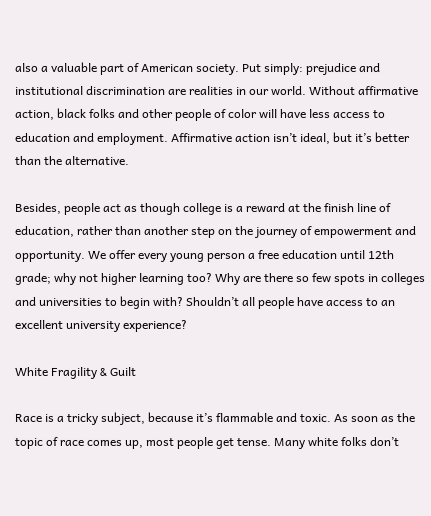also a valuable part of American society. Put simply: prejudice and institutional discrimination are realities in our world. Without affirmative action, black folks and other people of color will have less access to education and employment. Affirmative action isn’t ideal, but it’s better than the alternative.

Besides, people act as though college is a reward at the finish line of education, rather than another step on the journey of empowerment and opportunity. We offer every young person a free education until 12th grade; why not higher learning too? Why are there so few spots in colleges and universities to begin with? Shouldn’t all people have access to an excellent university experience?

White Fragility & Guilt

Race is a tricky subject, because it’s flammable and toxic. As soon as the topic of race comes up, most people get tense. Many white folks don’t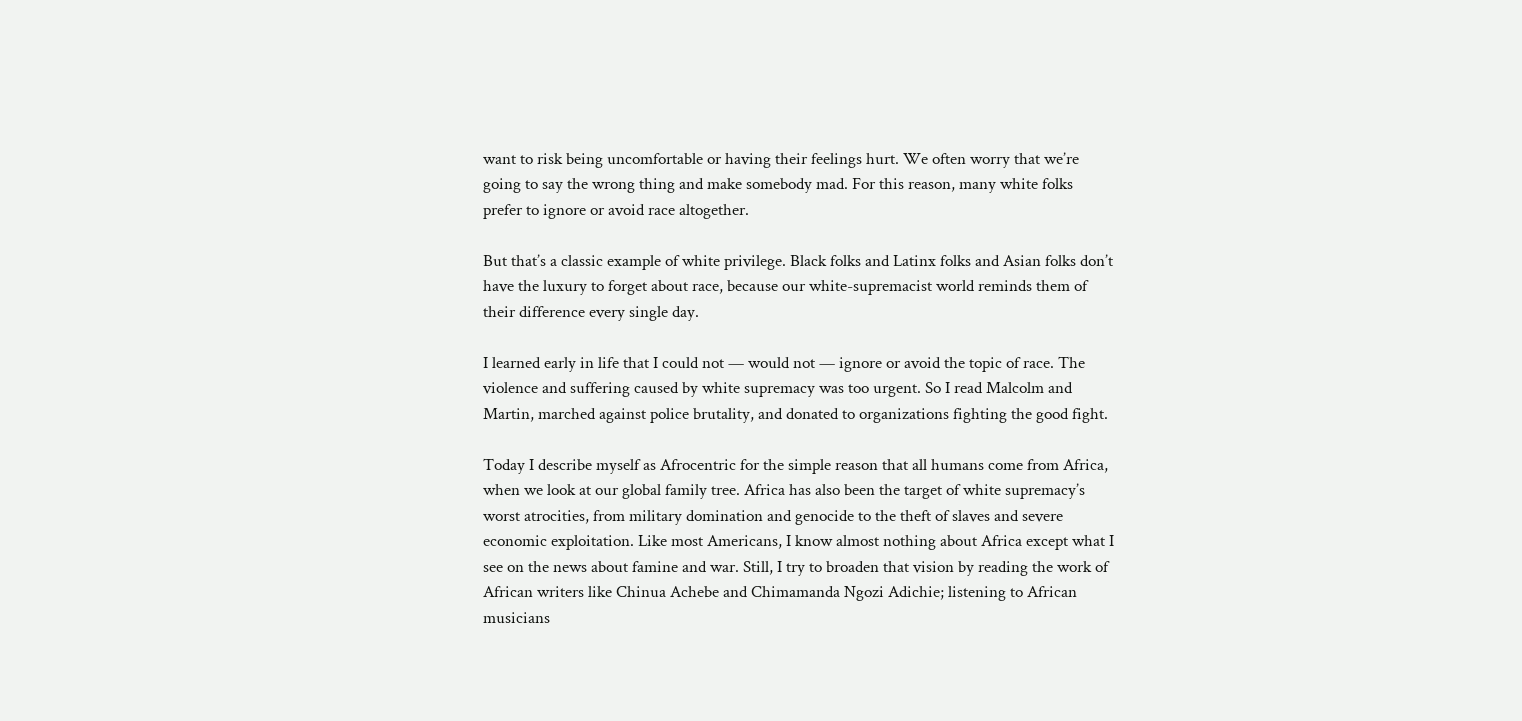want to risk being uncomfortable or having their feelings hurt. We often worry that we’re going to say the wrong thing and make somebody mad. For this reason, many white folks prefer to ignore or avoid race altogether.

But that’s a classic example of white privilege. Black folks and Latinx folks and Asian folks don’t have the luxury to forget about race, because our white-supremacist world reminds them of their difference every single day.

I learned early in life that I could not — would not — ignore or avoid the topic of race. The violence and suffering caused by white supremacy was too urgent. So I read Malcolm and Martin, marched against police brutality, and donated to organizations fighting the good fight.

Today I describe myself as Afrocentric for the simple reason that all humans come from Africa, when we look at our global family tree. Africa has also been the target of white supremacy’s worst atrocities, from military domination and genocide to the theft of slaves and severe economic exploitation. Like most Americans, I know almost nothing about Africa except what I see on the news about famine and war. Still, I try to broaden that vision by reading the work of African writers like Chinua Achebe and Chimamanda Ngozi Adichie; listening to African musicians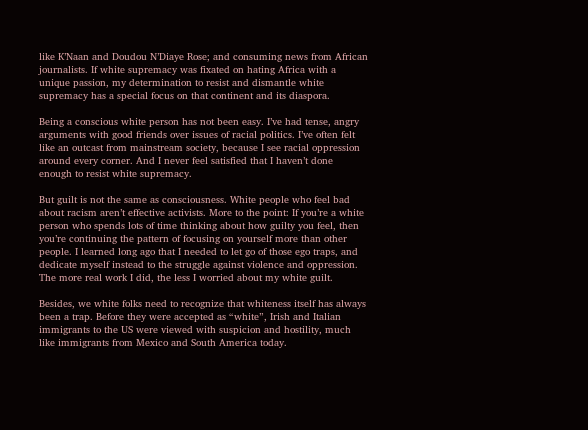like K’Naan and Doudou N’Diaye Rose; and consuming news from African journalists. If white supremacy was fixated on hating Africa with a unique passion, my determination to resist and dismantle white supremacy has a special focus on that continent and its diaspora.

Being a conscious white person has not been easy. I’ve had tense, angry arguments with good friends over issues of racial politics. I’ve often felt like an outcast from mainstream society, because I see racial oppression around every corner. And I never feel satisfied that I haven’t done enough to resist white supremacy.

But guilt is not the same as consciousness. White people who feel bad about racism aren’t effective activists. More to the point: If you’re a white person who spends lots of time thinking about how guilty you feel, then you’re continuing the pattern of focusing on yourself more than other people. I learned long ago that I needed to let go of those ego traps, and dedicate myself instead to the struggle against violence and oppression. The more real work I did, the less I worried about my white guilt.

Besides, we white folks need to recognize that whiteness itself has always been a trap. Before they were accepted as “white”, Irish and Italian immigrants to the US were viewed with suspicion and hostility, much like immigrants from Mexico and South America today.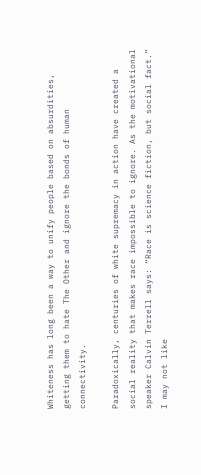Whiteness has long been a way to unify people based on absurdities, getting them to hate The Other and ignore the bonds of human connectivity.

Paradoxically, centuries of white supremacy in action have created a social reality that makes race impossible to ignore. As the motivational speaker Calvin Terrell says: “Race is science fiction, but social fact.” I may not like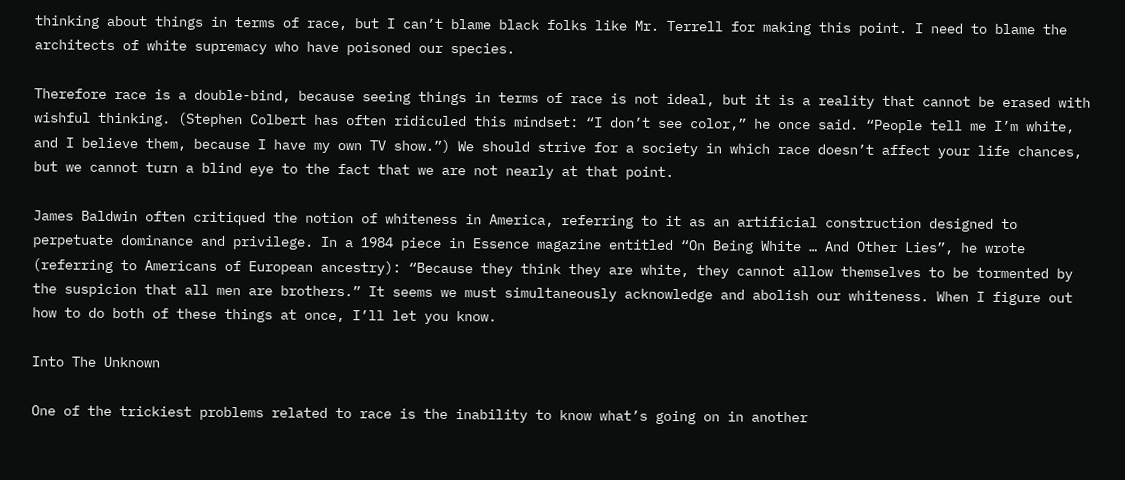thinking about things in terms of race, but I can’t blame black folks like Mr. Terrell for making this point. I need to blame the architects of white supremacy who have poisoned our species.

Therefore race is a double-bind, because seeing things in terms of race is not ideal, but it is a reality that cannot be erased with wishful thinking. (Stephen Colbert has often ridiculed this mindset: “I don’t see color,” he once said. “People tell me I’m white, and I believe them, because I have my own TV show.”) We should strive for a society in which race doesn’t affect your life chances, but we cannot turn a blind eye to the fact that we are not nearly at that point.

James Baldwin often critiqued the notion of whiteness in America, referring to it as an artificial construction designed to perpetuate dominance and privilege. In a 1984 piece in Essence magazine entitled “On Being White … And Other Lies”, he wrote (referring to Americans of European ancestry): “Because they think they are white, they cannot allow themselves to be tormented by the suspicion that all men are brothers.” It seems we must simultaneously acknowledge and abolish our whiteness. When I figure out how to do both of these things at once, I’ll let you know.

Into The Unknown

One of the trickiest problems related to race is the inability to know what’s going on in another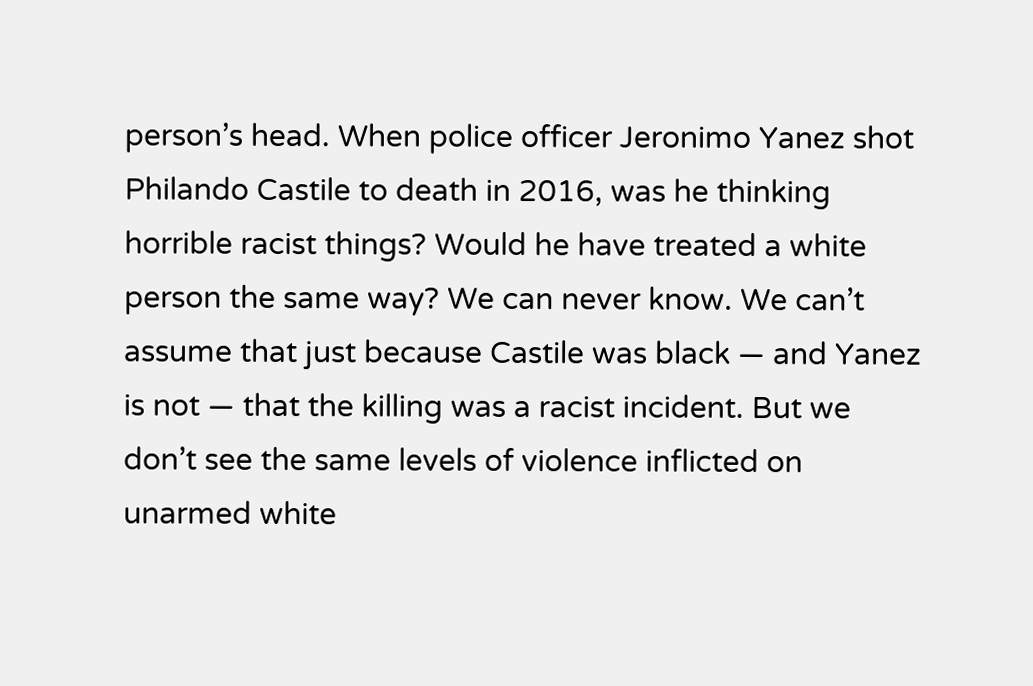person’s head. When police officer Jeronimo Yanez shot Philando Castile to death in 2016, was he thinking horrible racist things? Would he have treated a white person the same way? We can never know. We can’t assume that just because Castile was black — and Yanez is not — that the killing was a racist incident. But we don’t see the same levels of violence inflicted on unarmed white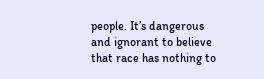people. It’s dangerous and ignorant to believe that race has nothing to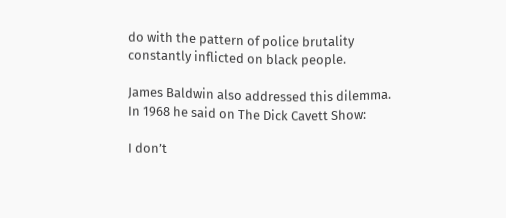do with the pattern of police brutality constantly inflicted on black people.

James Baldwin also addressed this dilemma. In 1968 he said on The Dick Cavett Show:

I don’t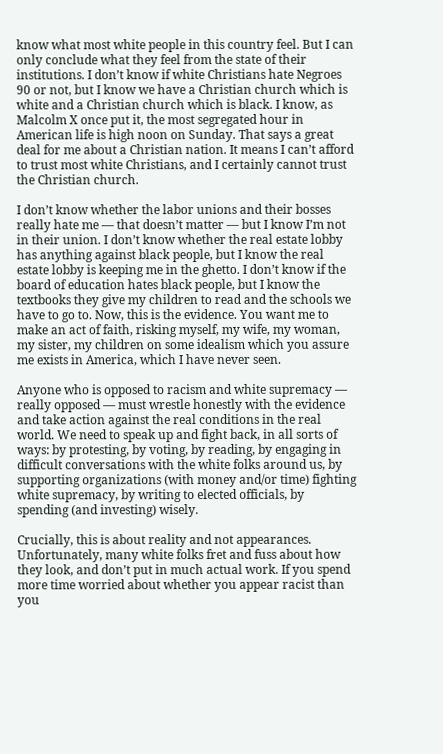know what most white people in this country feel. But I can only conclude what they feel from the state of their institutions. I don’t know if white Christians hate Negroes 90 or not, but I know we have a Christian church which is white and a Christian church which is black. I know, as Malcolm X once put it, the most segregated hour in American life is high noon on Sunday. That says a great deal for me about a Christian nation. It means I can’t afford to trust most white Christians, and I certainly cannot trust the Christian church.

I don’t know whether the labor unions and their bosses really hate me — that doesn’t matter — but I know I’m not in their union. I don’t know whether the real estate lobby has anything against black people, but I know the real estate lobby is keeping me in the ghetto. I don’t know if the board of education hates black people, but I know the textbooks they give my children to read and the schools we have to go to. Now, this is the evidence. You want me to make an act of faith, risking myself, my wife, my woman, my sister, my children on some idealism which you assure me exists in America, which I have never seen.

Anyone who is opposed to racism and white supremacy — really opposed — must wrestle honestly with the evidence and take action against the real conditions in the real world. We need to speak up and fight back, in all sorts of ways: by protesting, by voting, by reading, by engaging in difficult conversations with the white folks around us, by supporting organizations (with money and/or time) fighting white supremacy, by writing to elected officials, by spending (and investing) wisely.

Crucially, this is about reality and not appearances. Unfortunately, many white folks fret and fuss about how they look, and don’t put in much actual work. If you spend more time worried about whether you appear racist than you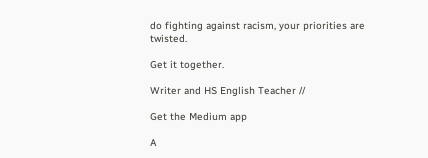do fighting against racism, your priorities are twisted.

Get it together.

Writer and HS English Teacher //

Get the Medium app

A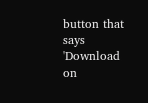button that says 'Download on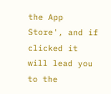the App Store', and if clicked it will lead you to the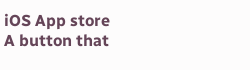iOS App store
A button that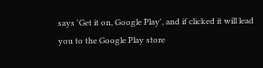says 'Get it on, Google Play', and if clicked it will lead you to the Google Play store